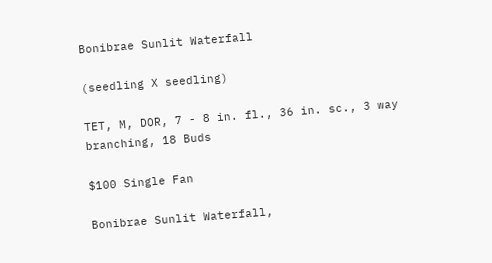Bonibrae Sunlit Waterfall

(seedling X seedling)

TET, M, DOR, 7 - 8 in. fl., 36 in. sc., 3 way branching, 18 Buds

$100 Single Fan

Bonibrae Sunlit Waterfall,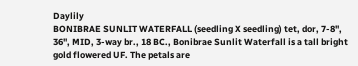Daylily
BONIBRAE SUNLIT WATERFALL (seedling X seedling) tet, dor, 7-8", 36", MID, 3-way br., 18 BC., Bonibrae Sunlit Waterfall is a tall bright gold flowered UF. The petals are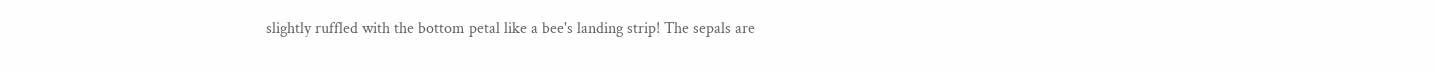slightly ruffled with the bottom petal like a bee's landing strip! The sepals are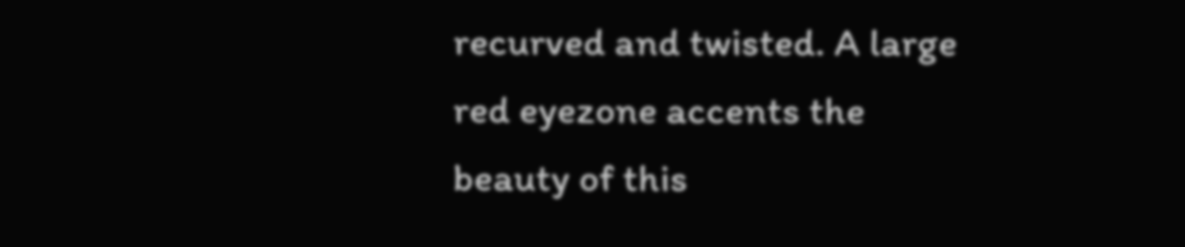recurved and twisted. A large red eyezone accents the beauty of this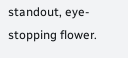standout, eye-stopping flower.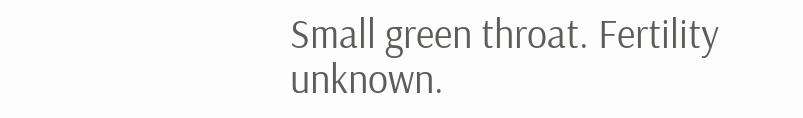Small green throat. Fertility unknown.